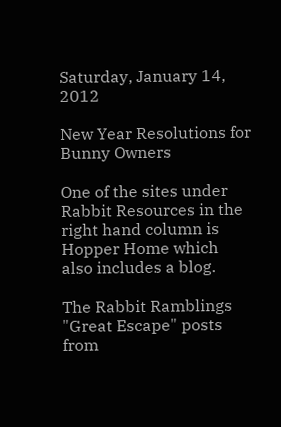Saturday, January 14, 2012

New Year Resolutions for Bunny Owners

One of the sites under Rabbit Resources in the right hand column is Hopper Home which also includes a blog.

The Rabbit Ramblings "Great Escape" posts from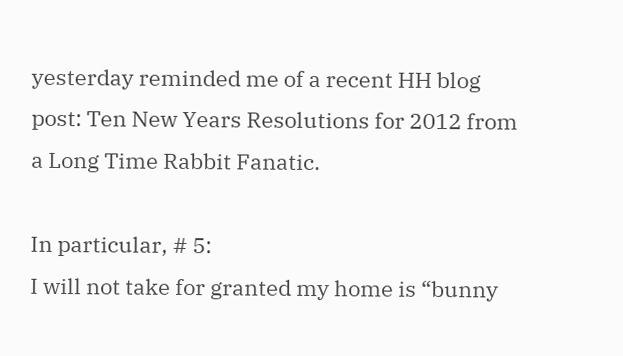yesterday reminded me of a recent HH blog post: Ten New Years Resolutions for 2012 from a Long Time Rabbit Fanatic.

In particular, # 5:
I will not take for granted my home is “bunny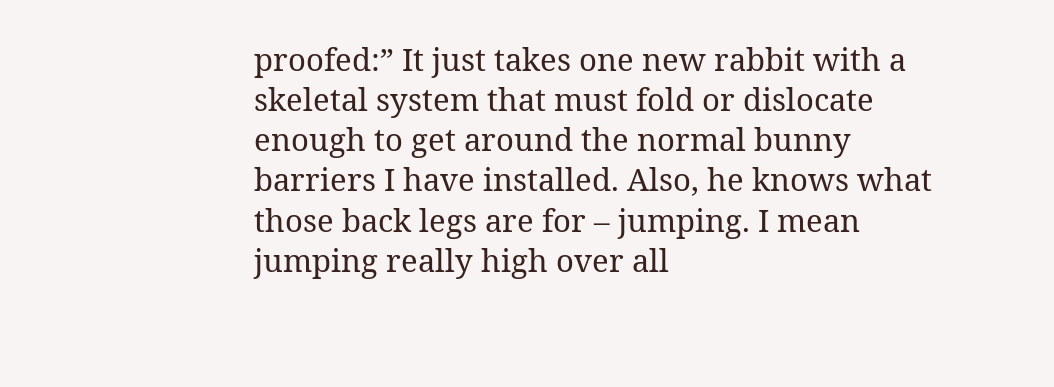proofed:” It just takes one new rabbit with a skeletal system that must fold or dislocate enough to get around the normal bunny barriers I have installed. Also, he knows what those back legs are for – jumping. I mean jumping really high over all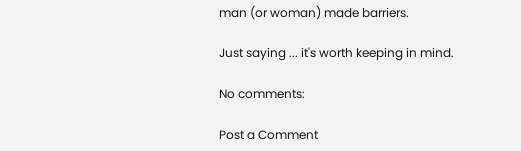man (or woman) made barriers.

Just saying ... it's worth keeping in mind.

No comments:

Post a Comment